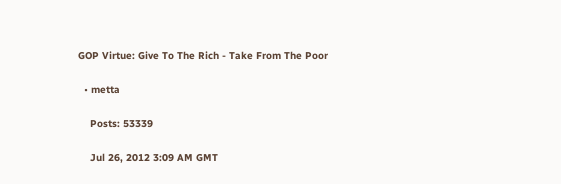GOP Virtue: Give To The Rich - Take From The Poor

  • metta

    Posts: 53339

    Jul 26, 2012 3:09 AM GMT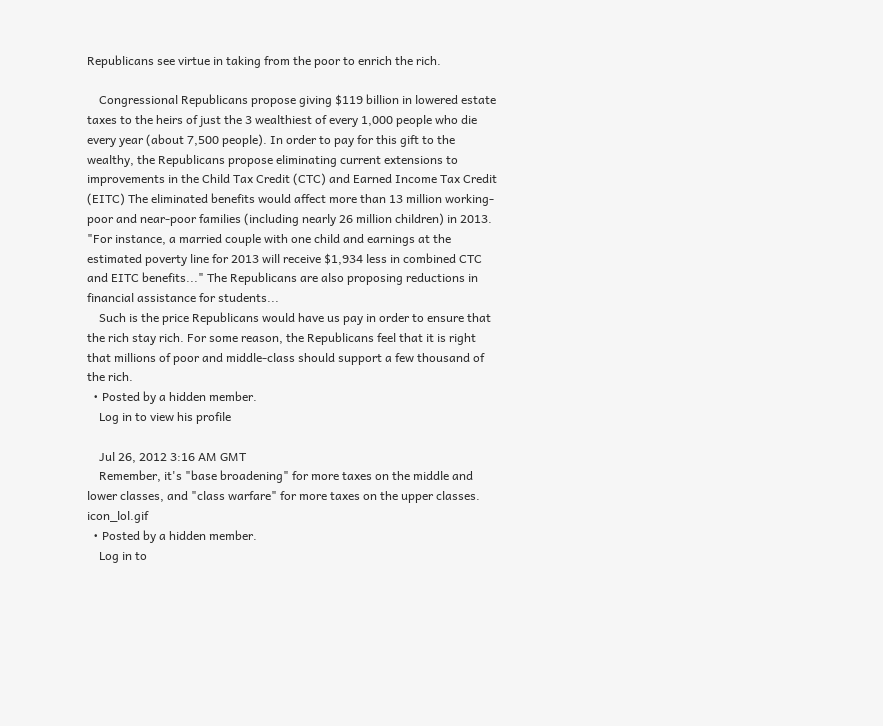Republicans see virtue in taking from the poor to enrich the rich.

    Congressional Republicans propose giving $119 billion in lowered estate taxes to the heirs of just the 3 wealthiest of every 1,000 people who die every year (about 7,500 people). In order to pay for this gift to the wealthy, the Republicans propose eliminating current extensions to improvements in the Child Tax Credit (CTC) and Earned Income Tax Credit (EITC) The eliminated benefits would affect more than 13 million working-poor and near-poor families (including nearly 26 million children) in 2013. "For instance, a married couple with one child and earnings at the estimated poverty line for 2013 will receive $1,934 less in combined CTC and EITC benefits..." The Republicans are also proposing reductions in financial assistance for students...
    Such is the price Republicans would have us pay in order to ensure that the rich stay rich. For some reason, the Republicans feel that it is right that millions of poor and middle-class should support a few thousand of the rich.
  • Posted by a hidden member.
    Log in to view his profile

    Jul 26, 2012 3:16 AM GMT
    Remember, it's "base broadening" for more taxes on the middle and lower classes, and "class warfare" for more taxes on the upper classes. icon_lol.gif
  • Posted by a hidden member.
    Log in to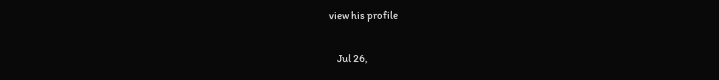view his profile

    Jul 26,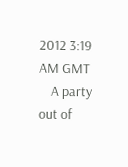2012 3:19 AM GMT
    A party out of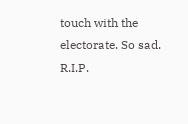touch with the electorate. So sad. R.I.P.